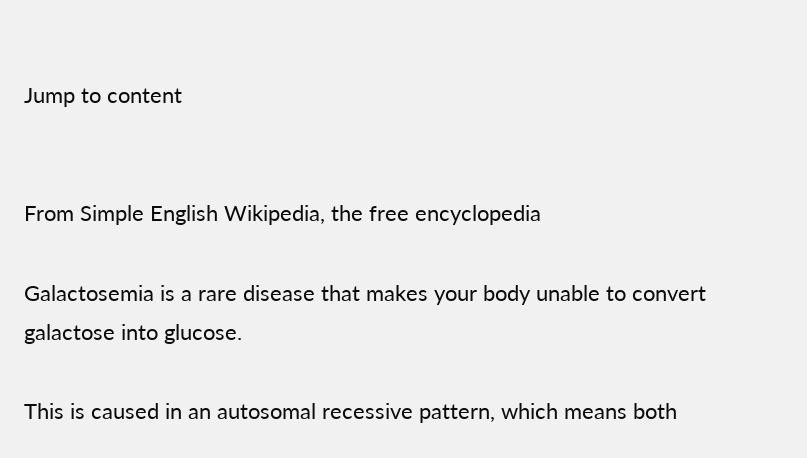Jump to content


From Simple English Wikipedia, the free encyclopedia

Galactosemia is a rare disease that makes your body unable to convert galactose into glucose.

This is caused in an autosomal recessive pattern, which means both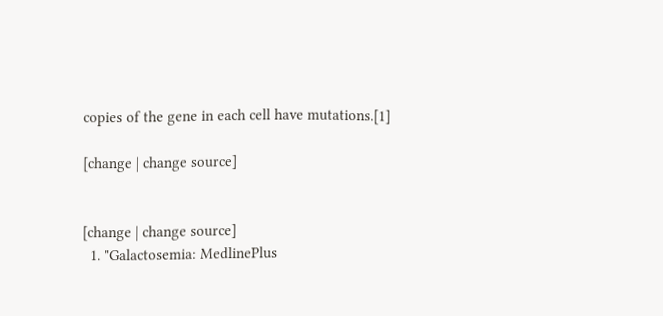copies of the gene in each cell have mutations.[1]

[change | change source]


[change | change source]
  1. "Galactosemia: MedlinePlus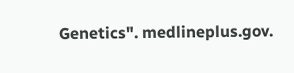Genetics". medlineplus.gov.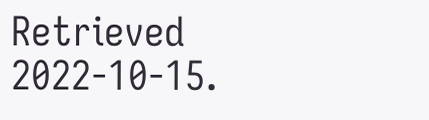Retrieved 2022-10-15.